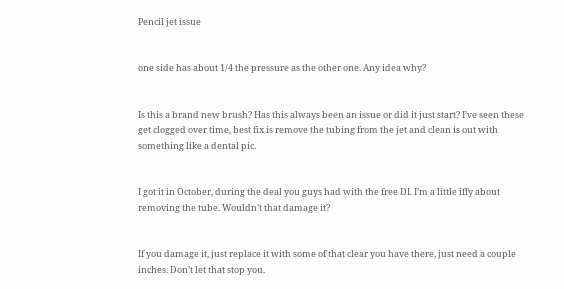Pencil jet issue


one side has about 1/4 the pressure as the other one. Any idea why?


Is this a brand new brush? Has this always been an issue or did it just start? I’ve seen these get clogged over time, best fix is remove the tubing from the jet and clean is out with something like a dental pic.


I got it in October, during the deal you guys had with the free DI. I’m a little iffy about removing the tube. Wouldn’t that damage it?


If you damage it, just replace it with some of that clear you have there, just need a couple inches. Don’t let that stop you.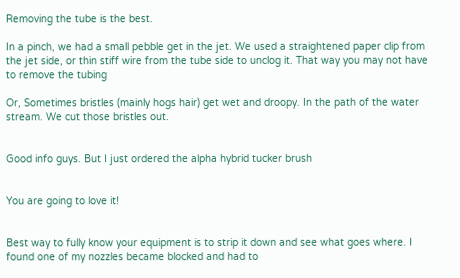Removing the tube is the best.

In a pinch, we had a small pebble get in the jet. We used a straightened paper clip from the jet side, or thin stiff wire from the tube side to unclog it. That way you may not have to remove the tubing

Or, Sometimes bristles (mainly hogs hair) get wet and droopy. In the path of the water stream. We cut those bristles out.


Good info guys. But I just ordered the alpha hybrid tucker brush


You are going to love it!


Best way to fully know your equipment is to strip it down and see what goes where. I found one of my nozzles became blocked and had to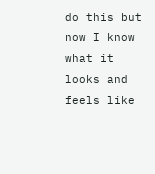do this but now I know what it looks and feels like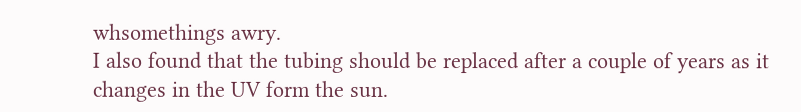whsomethings awry.
I also found that the tubing should be replaced after a couple of years as it changes in the UV form the sun.